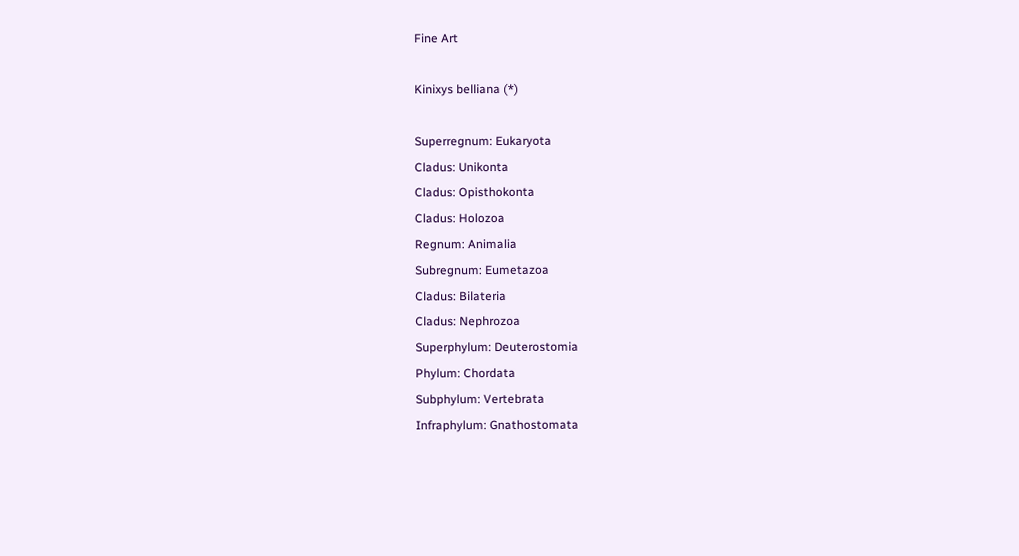Fine Art

Kinixys belliana (*)

Superregnum: Eukaryota
Cladus: Unikonta
Cladus: Opisthokonta
Cladus: Holozoa
Regnum: Animalia
Subregnum: Eumetazoa
Cladus: Bilateria
Cladus: Nephrozoa
Superphylum: Deuterostomia
Phylum: Chordata
Subphylum: Vertebrata
Infraphylum: Gnathostomata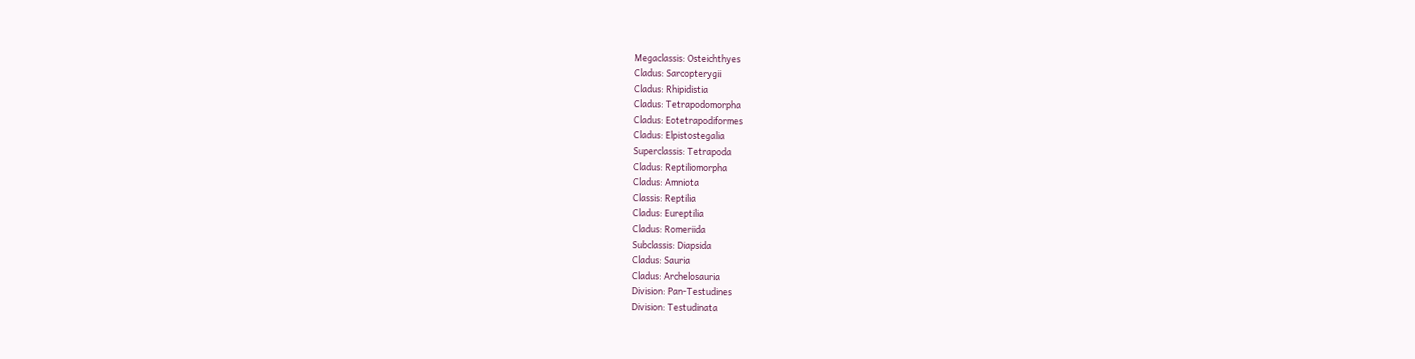Megaclassis: Osteichthyes
Cladus: Sarcopterygii
Cladus: Rhipidistia
Cladus: Tetrapodomorpha
Cladus: Eotetrapodiformes
Cladus: Elpistostegalia
Superclassis: Tetrapoda
Cladus: Reptiliomorpha
Cladus: Amniota
Classis: Reptilia
Cladus: Eureptilia
Cladus: Romeriida
Subclassis: Diapsida
Cladus: Sauria
Cladus: Archelosauria
Division: Pan-Testudines
Division: Testudinata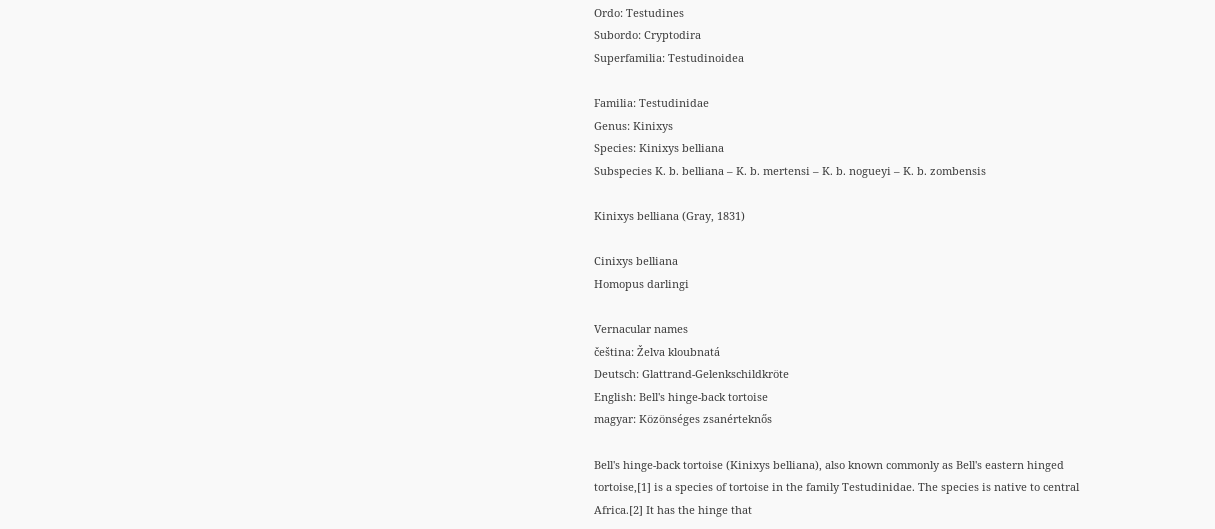Ordo: Testudines
Subordo: Cryptodira
Superfamilia: Testudinoidea

Familia: Testudinidae
Genus: Kinixys
Species: Kinixys belliana
Subspecies K. b. belliana – K. b. mertensi – K. b. nogueyi – K. b. zombensis

Kinixys belliana (Gray, 1831)

Cinixys belliana
Homopus darlingi

Vernacular names
čeština: Želva kloubnatá
Deutsch: Glattrand-Gelenkschildkröte
English: Bell's hinge-back tortoise
magyar: Közönséges zsanérteknős

Bell's hinge-back tortoise (Kinixys belliana), also known commonly as Bell's eastern hinged tortoise,[1] is a species of tortoise in the family Testudinidae. The species is native to central Africa.[2] It has the hinge that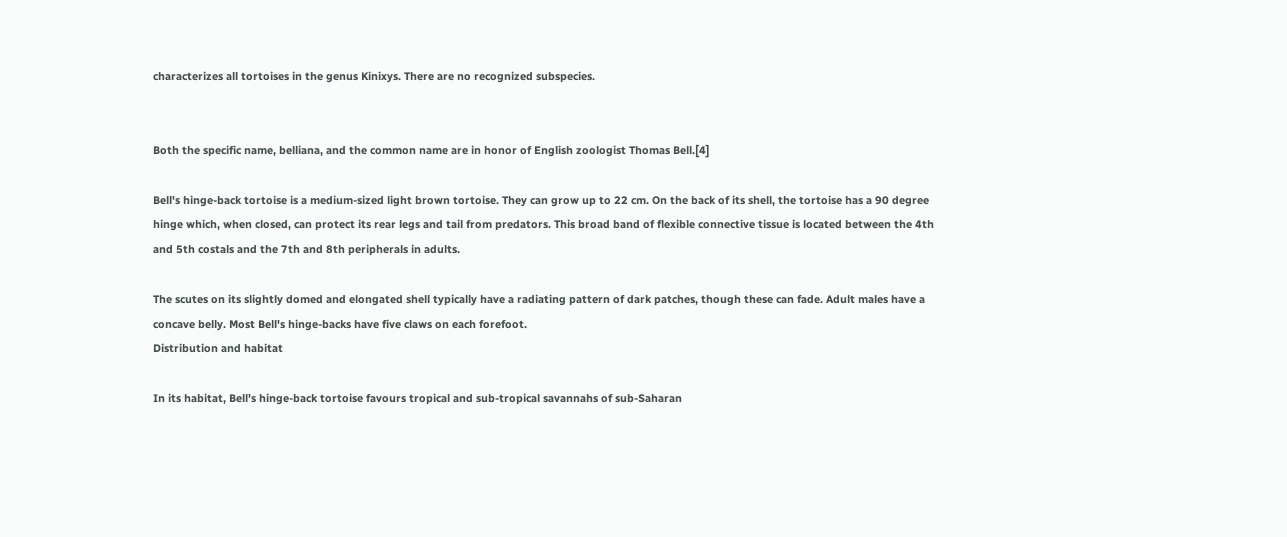characterizes all tortoises in the genus Kinixys. There are no recognized subspecies.


Both the specific name, belliana, and the common name are in honor of English zoologist Thomas Bell.[4]

Bell's hinge-back tortoise is a medium-sized light brown tortoise. They can grow up to 22 cm. On the back of its shell, the tortoise has a 90 degree hinge which, when closed, can protect its rear legs and tail from predators. This broad band of flexible connective tissue is located between the 4th and 5th costals and the 7th and 8th peripherals in adults.

The scutes on its slightly domed and elongated shell typically have a radiating pattern of dark patches, though these can fade. Adult males have a concave belly. Most Bell's hinge-backs have five claws on each forefoot.
Distribution and habitat

In its habitat, Bell's hinge-back tortoise favours tropical and sub-tropical savannahs of sub-Saharan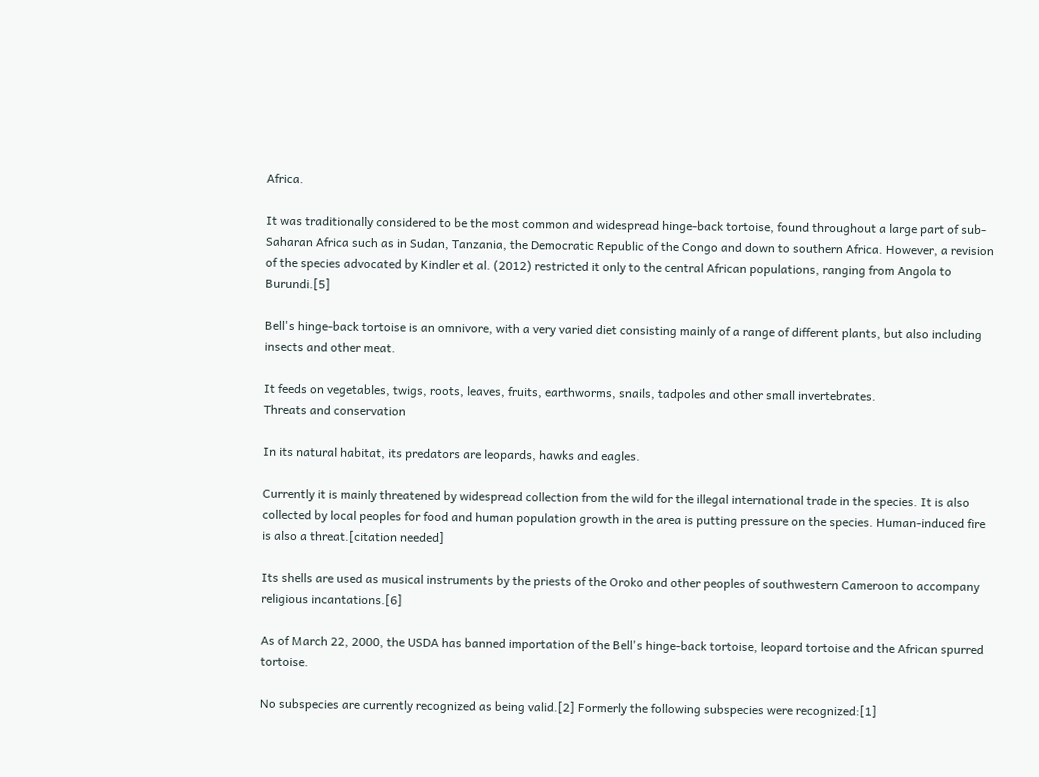Africa.

It was traditionally considered to be the most common and widespread hinge-back tortoise, found throughout a large part of sub-Saharan Africa such as in Sudan, Tanzania, the Democratic Republic of the Congo and down to southern Africa. However, a revision of the species advocated by Kindler et al. (2012) restricted it only to the central African populations, ranging from Angola to Burundi.[5]

Bell's hinge-back tortoise is an omnivore, with a very varied diet consisting mainly of a range of different plants, but also including insects and other meat.

It feeds on vegetables, twigs, roots, leaves, fruits, earthworms, snails, tadpoles and other small invertebrates.
Threats and conservation

In its natural habitat, its predators are leopards, hawks and eagles.

Currently it is mainly threatened by widespread collection from the wild for the illegal international trade in the species. It is also collected by local peoples for food and human population growth in the area is putting pressure on the species. Human-induced fire is also a threat.[citation needed]

Its shells are used as musical instruments by the priests of the Oroko and other peoples of southwestern Cameroon to accompany religious incantations.[6]

As of March 22, 2000, the USDA has banned importation of the Bell's hinge-back tortoise, leopard tortoise and the African spurred tortoise.

No subspecies are currently recognized as being valid.[2] Formerly the following subspecies were recognized:[1]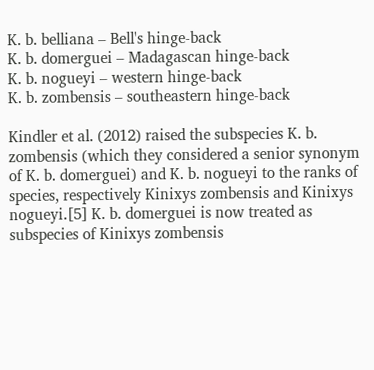K. b. belliana – Bell's hinge-back
K. b. domerguei – Madagascan hinge-back
K. b. nogueyi – western hinge-back
K. b. zombensis – southeastern hinge-back

Kindler et al. (2012) raised the subspecies K. b. zombensis (which they considered a senior synonym of K. b. domerguei) and K. b. nogueyi to the ranks of species, respectively Kinixys zombensis and Kinixys nogueyi.[5] K. b. domerguei is now treated as subspecies of Kinixys zombensis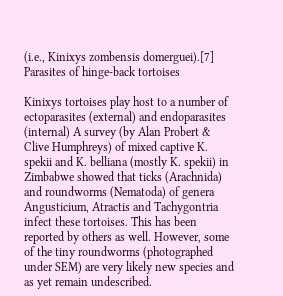(i.e., Kinixys zombensis domerguei).[7]
Parasites of hinge-back tortoises

Kinixys tortoises play host to a number of ectoparasites (external) and endoparasites (internal) A survey (by Alan Probert & Clive Humphreys) of mixed captive K. spekii and K. belliana (mostly K. spekii) in Zimbabwe showed that ticks (Arachnida) and roundworms (Nematoda) of genera Angusticium, Atractis and Tachygontria infect these tortoises. This has been reported by others as well. However, some of the tiny roundworms (photographed under SEM) are very likely new species and as yet remain undescribed.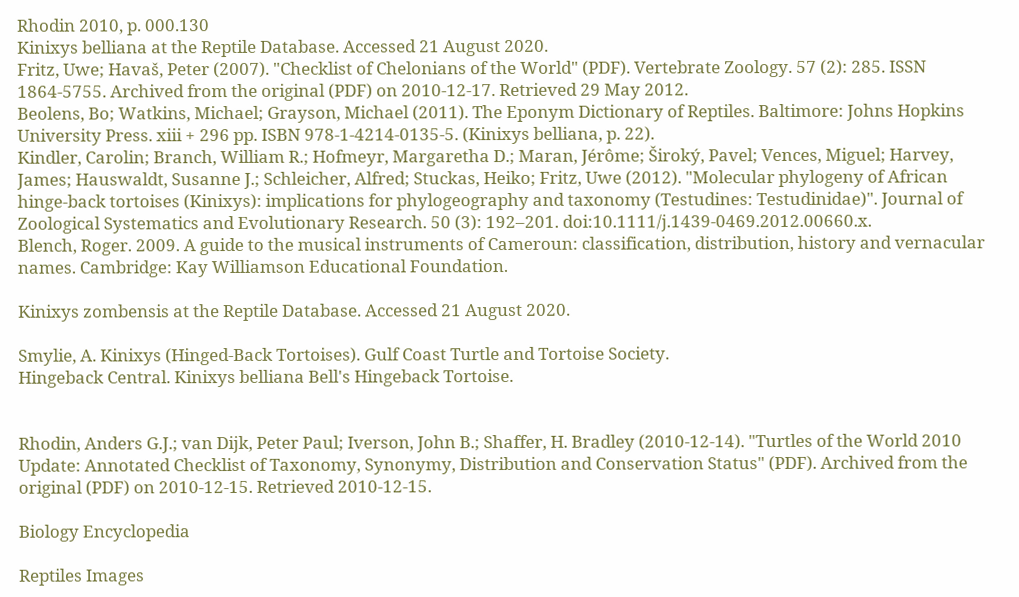Rhodin 2010, p. 000.130
Kinixys belliana at the Reptile Database. Accessed 21 August 2020.
Fritz, Uwe; Havaš, Peter (2007). "Checklist of Chelonians of the World" (PDF). Vertebrate Zoology. 57 (2): 285. ISSN 1864-5755. Archived from the original (PDF) on 2010-12-17. Retrieved 29 May 2012.
Beolens, Bo; Watkins, Michael; Grayson, Michael (2011). The Eponym Dictionary of Reptiles. Baltimore: Johns Hopkins University Press. xiii + 296 pp. ISBN 978-1-4214-0135-5. (Kinixys belliana, p. 22).
Kindler, Carolin; Branch, William R.; Hofmeyr, Margaretha D.; Maran, Jérôme; Široký, Pavel; Vences, Miguel; Harvey, James; Hauswaldt, Susanne J.; Schleicher, Alfred; Stuckas, Heiko; Fritz, Uwe (2012). "Molecular phylogeny of African hinge-back tortoises (Kinixys): implications for phylogeography and taxonomy (Testudines: Testudinidae)". Journal of Zoological Systematics and Evolutionary Research. 50 (3): 192–201. doi:10.1111/j.1439-0469.2012.00660.x.
Blench, Roger. 2009. A guide to the musical instruments of Cameroun: classification, distribution, history and vernacular names. Cambridge: Kay Williamson Educational Foundation.

Kinixys zombensis at the Reptile Database. Accessed 21 August 2020.

Smylie, A. Kinixys (Hinged-Back Tortoises). Gulf Coast Turtle and Tortoise Society.
Hingeback Central. Kinixys belliana Bell's Hingeback Tortoise.


Rhodin, Anders G.J.; van Dijk, Peter Paul; Iverson, John B.; Shaffer, H. Bradley (2010-12-14). "Turtles of the World 2010 Update: Annotated Checklist of Taxonomy, Synonymy, Distribution and Conservation Status" (PDF). Archived from the original (PDF) on 2010-12-15. Retrieved 2010-12-15.

Biology Encyclopedia

Reptiles Images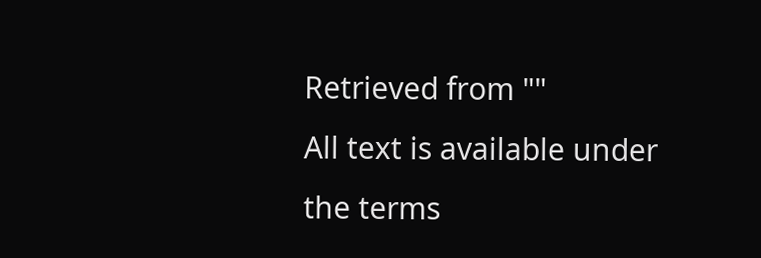Retrieved from ""
All text is available under the terms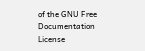of the GNU Free Documentation License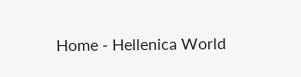Home - Hellenica World